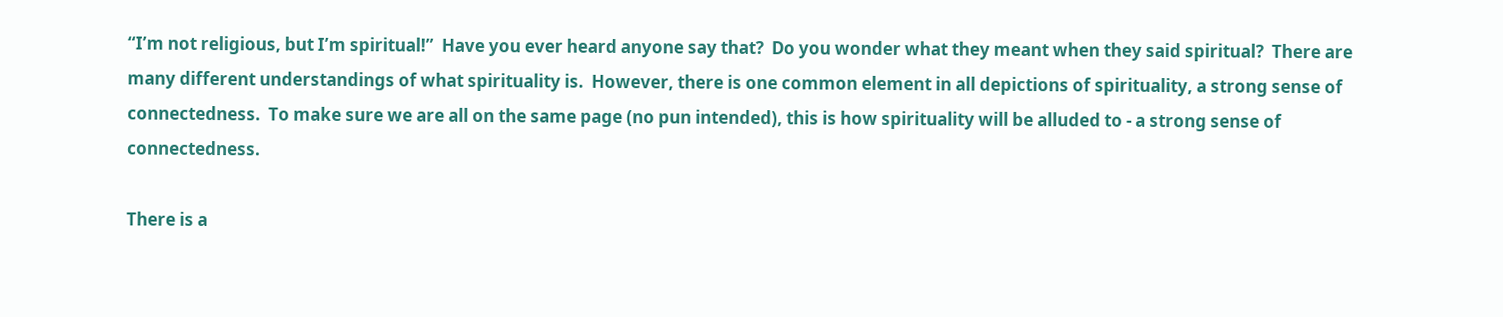“I’m not religious, but I’m spiritual!”  Have you ever heard anyone say that?  Do you wonder what they meant when they said spiritual?  There are many different understandings of what spirituality is.  However, there is one common element in all depictions of spirituality, a strong sense of connectedness.  To make sure we are all on the same page (no pun intended), this is how spirituality will be alluded to - a strong sense of connectedness.

There is a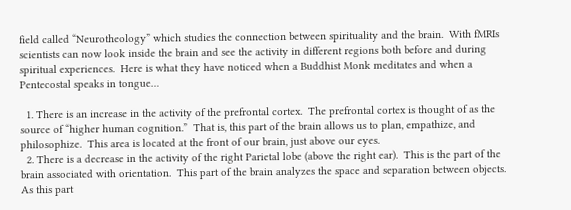field called “Neurotheology” which studies the connection between spirituality and the brain.  With fMRIs scientists can now look inside the brain and see the activity in different regions both before and during spiritual experiences.  Here is what they have noticed when a Buddhist Monk meditates and when a Pentecostal speaks in tongue…

  1. There is an increase in the activity of the prefrontal cortex.  The prefrontal cortex is thought of as the source of “higher human cognition.”  That is, this part of the brain allows us to plan, empathize, and philosophize.  This area is located at the front of our brain, just above our eyes.
  2. There is a decrease in the activity of the right Parietal lobe (above the right ear).  This is the part of the brain associated with orientation.  This part of the brain analyzes the space and separation between objects.  As this part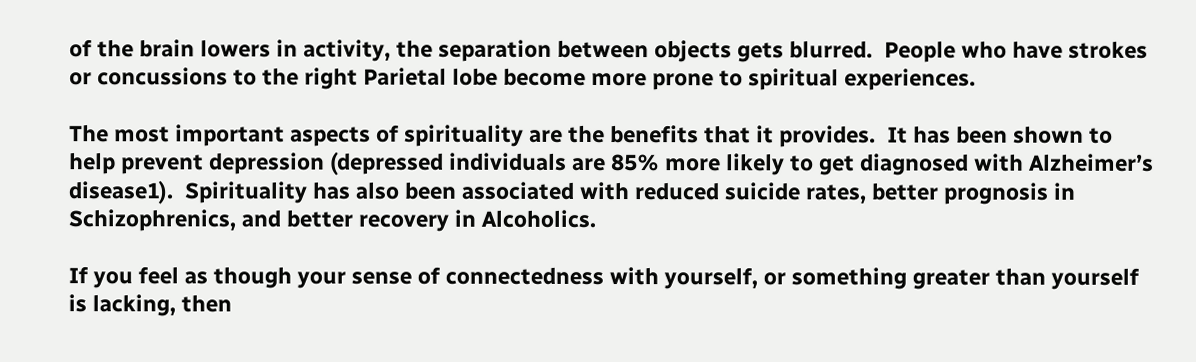of the brain lowers in activity, the separation between objects gets blurred.  People who have strokes or concussions to the right Parietal lobe become more prone to spiritual experiences.

The most important aspects of spirituality are the benefits that it provides.  It has been shown to help prevent depression (depressed individuals are 85% more likely to get diagnosed with Alzheimer’s disease1).  Spirituality has also been associated with reduced suicide rates, better prognosis in Schizophrenics, and better recovery in Alcoholics.

If you feel as though your sense of connectedness with yourself, or something greater than yourself is lacking, then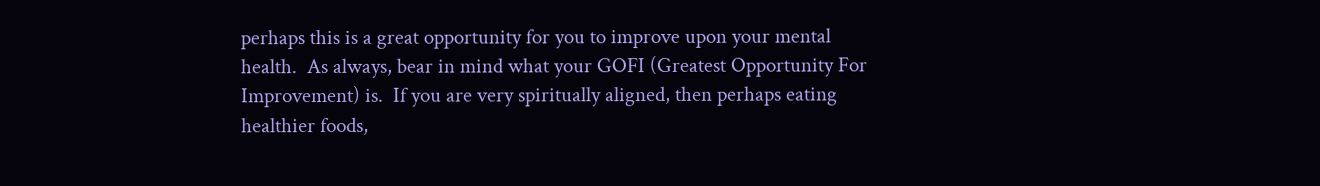perhaps this is a great opportunity for you to improve upon your mental health.  As always, bear in mind what your GOFI (Greatest Opportunity For Improvement) is.  If you are very spiritually aligned, then perhaps eating healthier foods,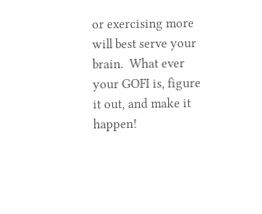or exercising more will best serve your brain.  What ever your GOFI is, figure it out, and make it happen!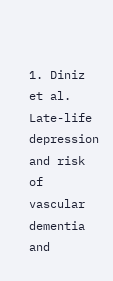1. Diniz et al. Late-life depression and risk of vascular dementia and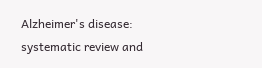Alzheimer's disease: systematic review and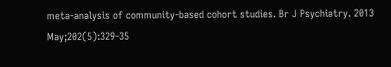meta-analysis of community-based cohort studies. Br J Psychiatry. 2013 May;202(5):329-35